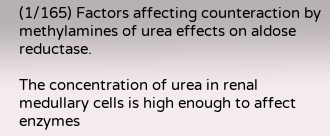(1/165) Factors affecting counteraction by methylamines of urea effects on aldose reductase.

The concentration of urea in renal medullary cells is high enough to affect enzymes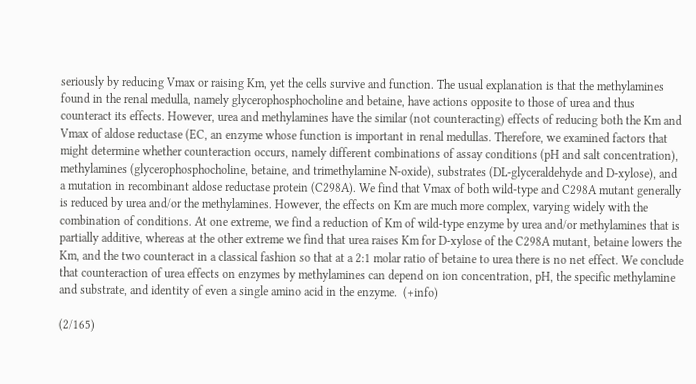seriously by reducing Vmax or raising Km, yet the cells survive and function. The usual explanation is that the methylamines found in the renal medulla, namely glycerophosphocholine and betaine, have actions opposite to those of urea and thus counteract its effects. However, urea and methylamines have the similar (not counteracting) effects of reducing both the Km and Vmax of aldose reductase (EC, an enzyme whose function is important in renal medullas. Therefore, we examined factors that might determine whether counteraction occurs, namely different combinations of assay conditions (pH and salt concentration), methylamines (glycerophosphocholine, betaine, and trimethylamine N-oxide), substrates (DL-glyceraldehyde and D-xylose), and a mutation in recombinant aldose reductase protein (C298A). We find that Vmax of both wild-type and C298A mutant generally is reduced by urea and/or the methylamines. However, the effects on Km are much more complex, varying widely with the combination of conditions. At one extreme, we find a reduction of Km of wild-type enzyme by urea and/or methylamines that is partially additive, whereas at the other extreme we find that urea raises Km for D-xylose of the C298A mutant, betaine lowers the Km, and the two counteract in a classical fashion so that at a 2:1 molar ratio of betaine to urea there is no net effect. We conclude that counteraction of urea effects on enzymes by methylamines can depend on ion concentration, pH, the specific methylamine and substrate, and identity of even a single amino acid in the enzyme.  (+info)

(2/165)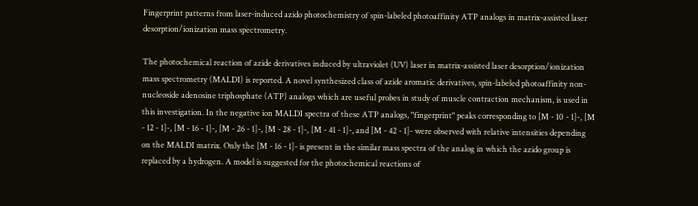Fingerprint patterns from laser-induced azido photochemistry of spin-labeled photoaffinity ATP analogs in matrix-assisted laser desorption/ionization mass spectrometry.

The photochemical reaction of azide derivatives induced by ultraviolet (UV) laser in matrix-assisted laser desorption/ionization mass spectrometry (MALDI) is reported. A novel synthesized class of azide aromatic derivatives, spin-labeled photoaffinity non-nucleoside adenosine triphosphate (ATP) analogs which are useful probes in study of muscle contraction mechanism, is used in this investigation. In the negative ion MALDI spectra of these ATP analogs, "fingerprint" peaks corresponding to [M - 10 - 1]-, [M - 12 - 1]-, [M - 16 - 1]-, [M - 26 - 1]-, [M - 28 - 1]-, [M - 41 - 1]-, and [M - 42 - 1]- were observed with relative intensities depending on the MALDI matrix. Only the [M - 16 - 1]- is present in the similar mass spectra of the analog in which the azido group is replaced by a hydrogen. A model is suggested for the photochemical reactions of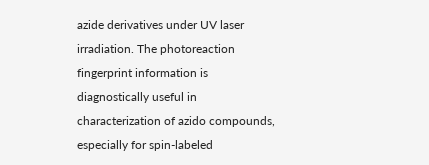azide derivatives under UV laser irradiation. The photoreaction fingerprint information is diagnostically useful in characterization of azido compounds, especially for spin-labeled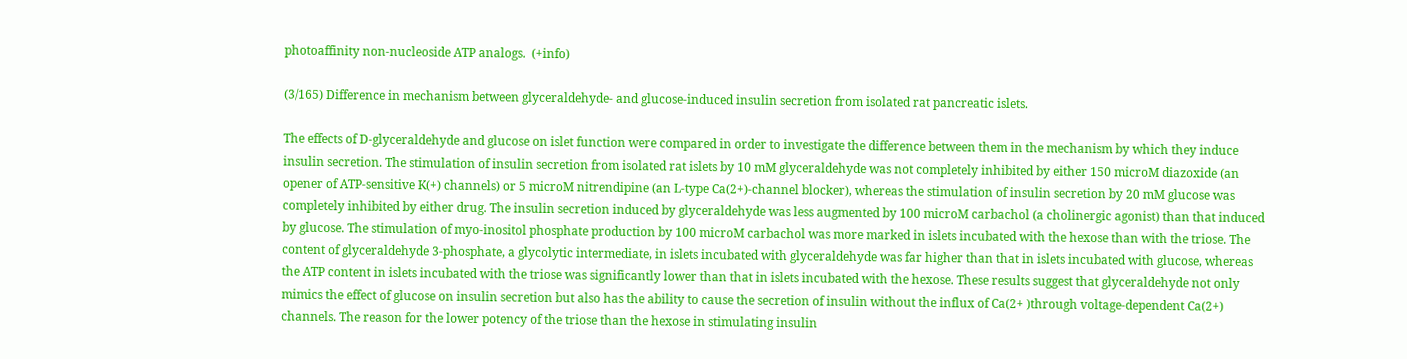photoaffinity non-nucleoside ATP analogs.  (+info)

(3/165) Difference in mechanism between glyceraldehyde- and glucose-induced insulin secretion from isolated rat pancreatic islets.

The effects of D-glyceraldehyde and glucose on islet function were compared in order to investigate the difference between them in the mechanism by which they induce insulin secretion. The stimulation of insulin secretion from isolated rat islets by 10 mM glyceraldehyde was not completely inhibited by either 150 microM diazoxide (an opener of ATP-sensitive K(+) channels) or 5 microM nitrendipine (an L-type Ca(2+)-channel blocker), whereas the stimulation of insulin secretion by 20 mM glucose was completely inhibited by either drug. The insulin secretion induced by glyceraldehyde was less augmented by 100 microM carbachol (a cholinergic agonist) than that induced by glucose. The stimulation of myo-inositol phosphate production by 100 microM carbachol was more marked in islets incubated with the hexose than with the triose. The content of glyceraldehyde 3-phosphate, a glycolytic intermediate, in islets incubated with glyceraldehyde was far higher than that in islets incubated with glucose, whereas the ATP content in islets incubated with the triose was significantly lower than that in islets incubated with the hexose. These results suggest that glyceraldehyde not only mimics the effect of glucose on insulin secretion but also has the ability to cause the secretion of insulin without the influx of Ca(2+ )through voltage-dependent Ca(2+) channels. The reason for the lower potency of the triose than the hexose in stimulating insulin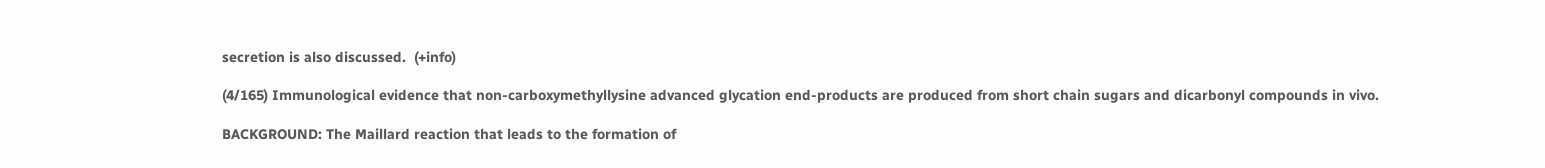secretion is also discussed.  (+info)

(4/165) Immunological evidence that non-carboxymethyllysine advanced glycation end-products are produced from short chain sugars and dicarbonyl compounds in vivo.

BACKGROUND: The Maillard reaction that leads to the formation of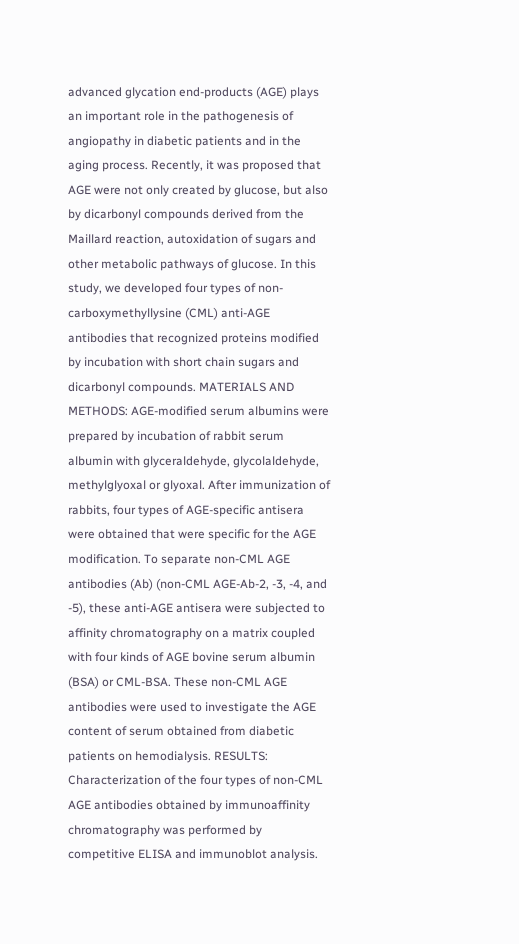advanced glycation end-products (AGE) plays an important role in the pathogenesis of angiopathy in diabetic patients and in the aging process. Recently, it was proposed that AGE were not only created by glucose, but also by dicarbonyl compounds derived from the Maillard reaction, autoxidation of sugars and other metabolic pathways of glucose. In this study, we developed four types of non-carboxymethyllysine (CML) anti-AGE antibodies that recognized proteins modified by incubation with short chain sugars and dicarbonyl compounds. MATERIALS AND METHODS: AGE-modified serum albumins were prepared by incubation of rabbit serum albumin with glyceraldehyde, glycolaldehyde, methylglyoxal or glyoxal. After immunization of rabbits, four types of AGE-specific antisera were obtained that were specific for the AGE modification. To separate non-CML AGE antibodies (Ab) (non-CML AGE-Ab-2, -3, -4, and -5), these anti-AGE antisera were subjected to affinity chromatography on a matrix coupled with four kinds of AGE bovine serum albumin (BSA) or CML-BSA. These non-CML AGE antibodies were used to investigate the AGE content of serum obtained from diabetic patients on hemodialysis. RESULTS: Characterization of the four types of non-CML AGE antibodies obtained by immunoaffinity chromatography was performed by competitive ELISA and immunoblot analysis.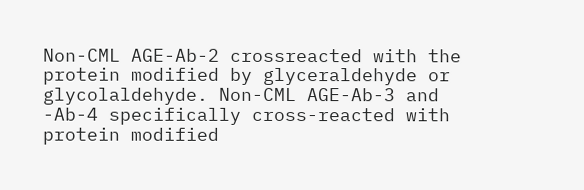Non-CML AGE-Ab-2 crossreacted with the protein modified by glyceraldehyde or glycolaldehyde. Non-CML AGE-Ab-3 and -Ab-4 specifically cross-reacted with protein modified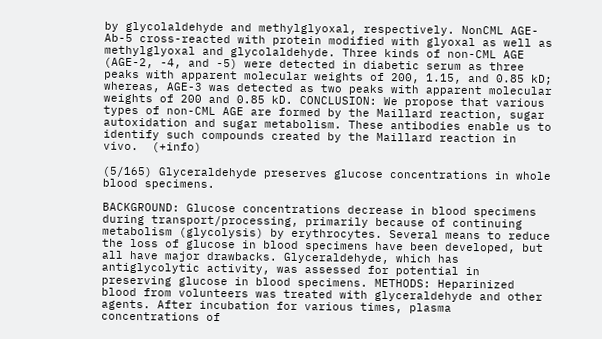by glycolaldehyde and methylglyoxal, respectively. NonCML AGE-Ab-5 cross-reacted with protein modified with glyoxal as well as methylglyoxal and glycolaldehyde. Three kinds of non-CML AGE (AGE-2, -4, and -5) were detected in diabetic serum as three peaks with apparent molecular weights of 200, 1.15, and 0.85 kD; whereas, AGE-3 was detected as two peaks with apparent molecular weights of 200 and 0.85 kD. CONCLUSION: We propose that various types of non-CML AGE are formed by the Maillard reaction, sugar autoxidation and sugar metabolism. These antibodies enable us to identify such compounds created by the Maillard reaction in vivo.  (+info)

(5/165) Glyceraldehyde preserves glucose concentrations in whole blood specimens.

BACKGROUND: Glucose concentrations decrease in blood specimens during transport/processing, primarily because of continuing metabolism (glycolysis) by erythrocytes. Several means to reduce the loss of glucose in blood specimens have been developed, but all have major drawbacks. Glyceraldehyde, which has antiglycolytic activity, was assessed for potential in preserving glucose in blood specimens. METHODS: Heparinized blood from volunteers was treated with glyceraldehyde and other agents. After incubation for various times, plasma concentrations of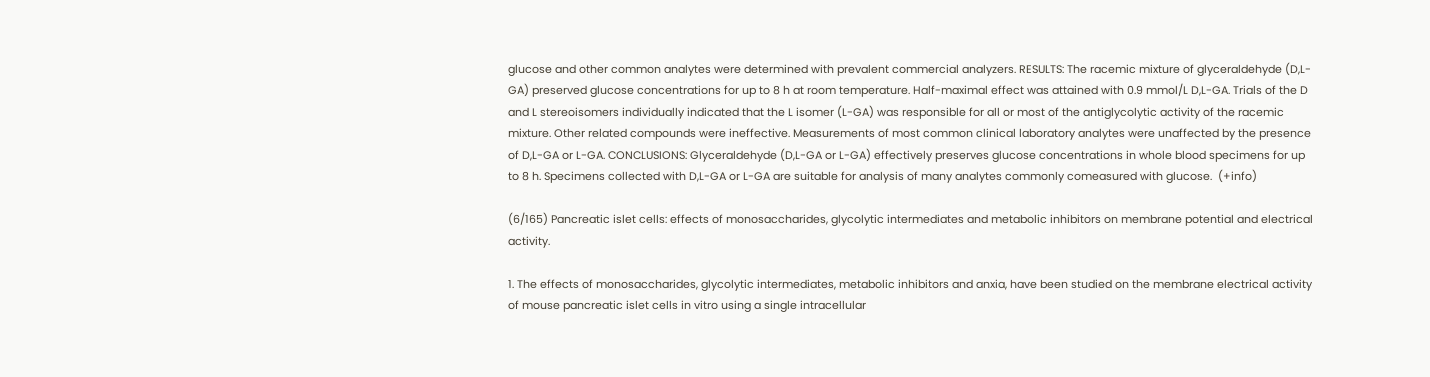glucose and other common analytes were determined with prevalent commercial analyzers. RESULTS: The racemic mixture of glyceraldehyde (D,L-GA) preserved glucose concentrations for up to 8 h at room temperature. Half-maximal effect was attained with 0.9 mmol/L D,L-GA. Trials of the D and L stereoisomers individually indicated that the L isomer (L-GA) was responsible for all or most of the antiglycolytic activity of the racemic mixture. Other related compounds were ineffective. Measurements of most common clinical laboratory analytes were unaffected by the presence of D,L-GA or L-GA. CONCLUSIONS: Glyceraldehyde (D,L-GA or L-GA) effectively preserves glucose concentrations in whole blood specimens for up to 8 h. Specimens collected with D,L-GA or L-GA are suitable for analysis of many analytes commonly comeasured with glucose.  (+info)

(6/165) Pancreatic islet cells: effects of monosaccharides, glycolytic intermediates and metabolic inhibitors on membrane potential and electrical activity.

1. The effects of monosaccharides, glycolytic intermediates, metabolic inhibitors and anxia, have been studied on the membrane electrical activity of mouse pancreatic islet cells in vitro using a single intracellular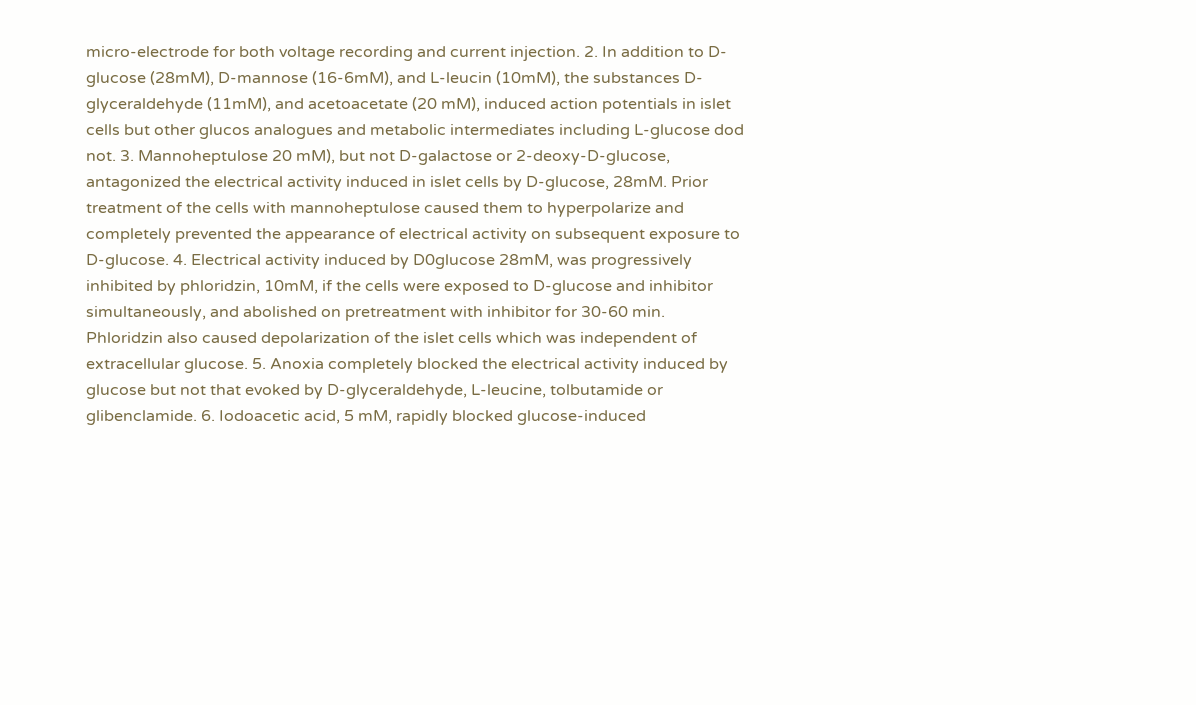micro-electrode for both voltage recording and current injection. 2. In addition to D-glucose (28mM), D-mannose (16-6mM), and L-leucin (10mM), the substances D-glyceraldehyde (11mM), and acetoacetate (20 mM), induced action potentials in islet cells but other glucos analogues and metabolic intermediates including L-glucose dod not. 3. Mannoheptulose 20 mM), but not D-galactose or 2-deoxy-D-glucose, antagonized the electrical activity induced in islet cells by D-glucose, 28mM. Prior treatment of the cells with mannoheptulose caused them to hyperpolarize and completely prevented the appearance of electrical activity on subsequent exposure to D-glucose. 4. Electrical activity induced by D0glucose 28mM, was progressively inhibited by phloridzin, 10mM, if the cells were exposed to D-glucose and inhibitor simultaneously, and abolished on pretreatment with inhibitor for 30-60 min. Phloridzin also caused depolarization of the islet cells which was independent of extracellular glucose. 5. Anoxia completely blocked the electrical activity induced by glucose but not that evoked by D-glyceraldehyde, L-leucine, tolbutamide or glibenclamide. 6. Iodoacetic acid, 5 mM, rapidly blocked glucose-induced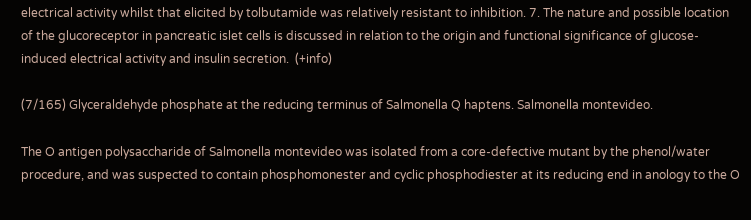electrical activity whilst that elicited by tolbutamide was relatively resistant to inhibition. 7. The nature and possible location of the glucoreceptor in pancreatic islet cells is discussed in relation to the origin and functional significance of glucose-induced electrical activity and insulin secretion.  (+info)

(7/165) Glyceraldehyde phosphate at the reducing terminus of Salmonella Q haptens. Salmonella montevideo.

The O antigen polysaccharide of Salmonella montevideo was isolated from a core-defective mutant by the phenol/water procedure, and was suspected to contain phosphomonester and cyclic phosphodiester at its reducing end in anology to the O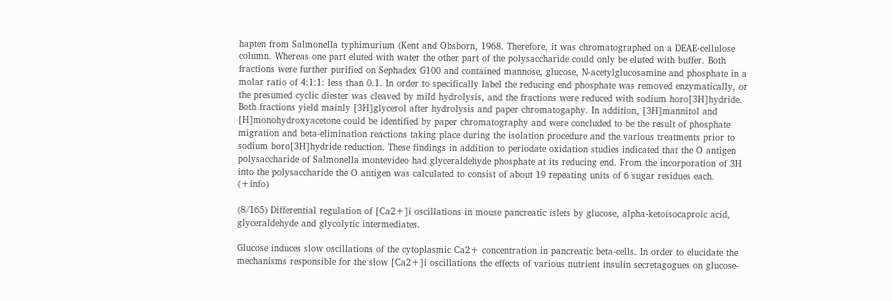hapten from Salmonella typhimurium (Kent and Obsborn, 1968. Therefore, it was chromatographed on a DEAE-cellulose column. Whereas one part eluted with water the other part of the polysaccharide could only be eluted with buffer. Both fractions were further purified on Sephadex G100 and contained mannose, glucose, N-acetylglucosamine and phosphate in a molar ratio of 4:1:1: less than 0.1. In order to specifically label the reducing end phosphate was removed enzymatically, or the presumed cyclic diester was cleaved by mild hydrolysis, and the fractions were reduced with sodium horo[3H]hydride. Both fractions yield mainly [3H]glycerol after hydrolysis and paper chromatogaphy. In addition, [3H]mannitol and [H]monohydroxyacetone could be identified by paper chromatography and were concluded to be the result of phosphate migration and beta-elimination reactions taking place during the isolation procedure and the various treatments prior to sodium boro[3H]hydride reduction. These findings in addition to periodate oxidation studies indicated that the O antigen polysaccharide of Salmonella montevideo had glyceraldehyde phosphate at its reducing end. From the incorporation of 3H into the polysaccharide the O antigen was calculated to consist of about 19 repeating units of 6 sugar residues each.  (+info)

(8/165) Differential regulation of [Ca2+]i oscillations in mouse pancreatic islets by glucose, alpha-ketoisocaproic acid, glyceraldehyde and glycolytic intermediates.

Glucose induces slow oscillations of the cytoplasmic Ca2+ concentration in pancreatic beta-cells. In order to elucidate the mechanisms responsible for the slow [Ca2+]i oscillations the effects of various nutrient insulin secretagogues on glucose-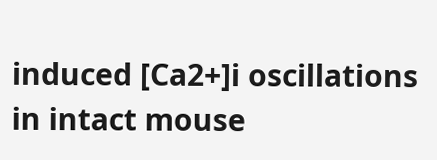induced [Ca2+]i oscillations in intact mouse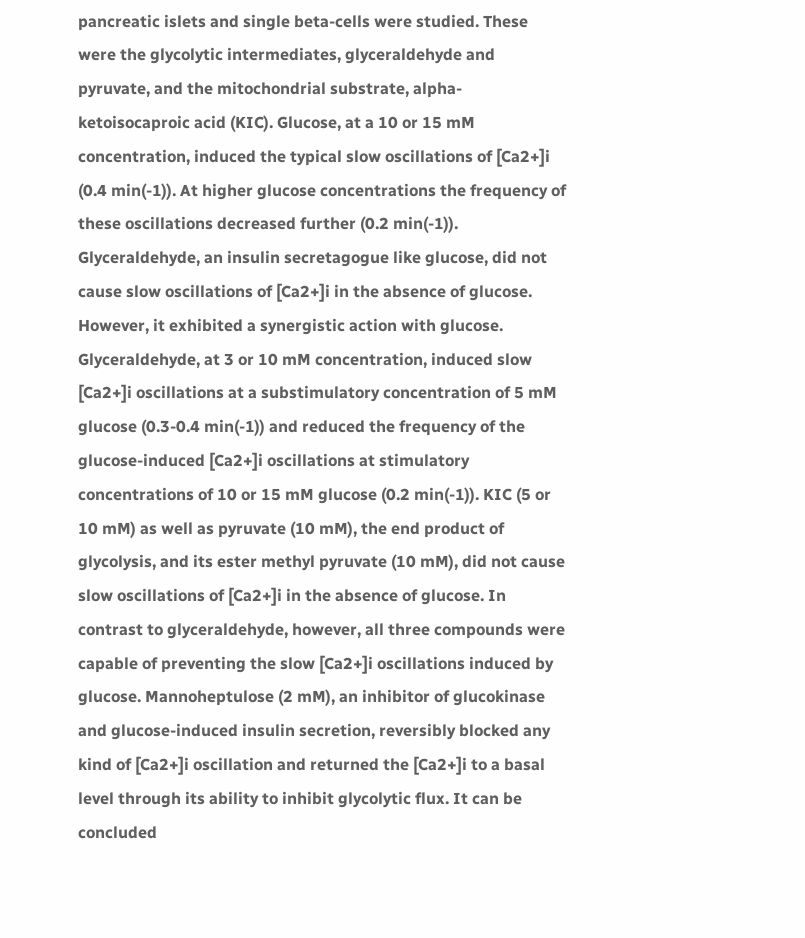pancreatic islets and single beta-cells were studied. These were the glycolytic intermediates, glyceraldehyde and pyruvate, and the mitochondrial substrate, alpha-ketoisocaproic acid (KIC). Glucose, at a 10 or 15 mM concentration, induced the typical slow oscillations of [Ca2+]i (0.4 min(-1)). At higher glucose concentrations the frequency of these oscillations decreased further (0.2 min(-1)). Glyceraldehyde, an insulin secretagogue like glucose, did not cause slow oscillations of [Ca2+]i in the absence of glucose. However, it exhibited a synergistic action with glucose. Glyceraldehyde, at 3 or 10 mM concentration, induced slow [Ca2+]i oscillations at a substimulatory concentration of 5 mM glucose (0.3-0.4 min(-1)) and reduced the frequency of the glucose-induced [Ca2+]i oscillations at stimulatory concentrations of 10 or 15 mM glucose (0.2 min(-1)). KIC (5 or 10 mM) as well as pyruvate (10 mM), the end product of glycolysis, and its ester methyl pyruvate (10 mM), did not cause slow oscillations of [Ca2+]i in the absence of glucose. In contrast to glyceraldehyde, however, all three compounds were capable of preventing the slow [Ca2+]i oscillations induced by glucose. Mannoheptulose (2 mM), an inhibitor of glucokinase and glucose-induced insulin secretion, reversibly blocked any kind of [Ca2+]i oscillation and returned the [Ca2+]i to a basal level through its ability to inhibit glycolytic flux. It can be concluded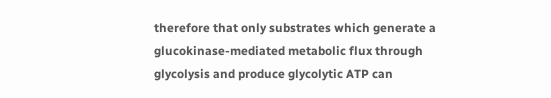therefore that only substrates which generate a glucokinase-mediated metabolic flux through glycolysis and produce glycolytic ATP can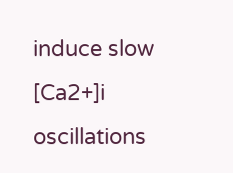induce slow [Ca2+]i oscillations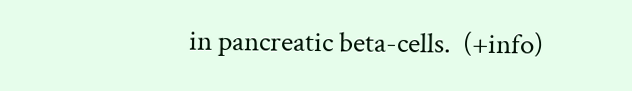in pancreatic beta-cells.  (+info)